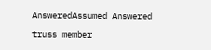AnsweredAssumed Answered

truss member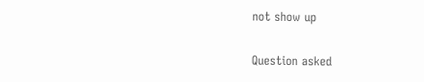not show up

Question asked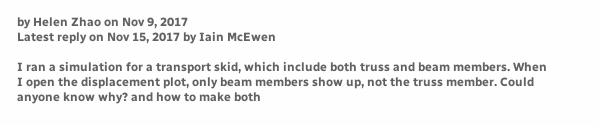by Helen Zhao on Nov 9, 2017
Latest reply on Nov 15, 2017 by Iain McEwen

I ran a simulation for a transport skid, which include both truss and beam members. When I open the displacement plot, only beam members show up, not the truss member. Could anyone know why? and how to make both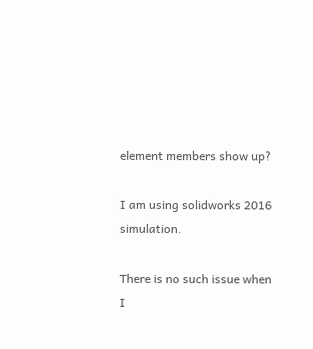element members show up?

I am using solidworks 2016 simulation.

There is no such issue when I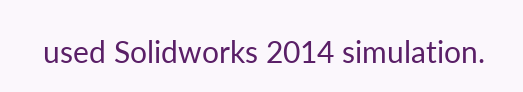used Solidworks 2014 simulation.